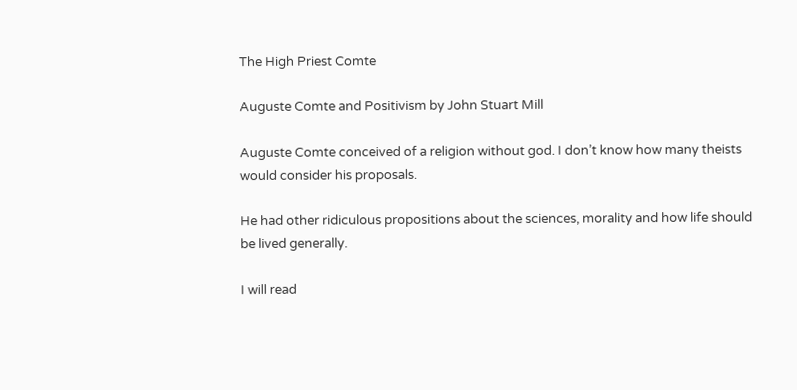The High Priest Comte

Auguste Comte and Positivism by John Stuart Mill

Auguste Comte conceived of a religion without god. I don’t know how many theists would consider his proposals.

He had other ridiculous propositions about the sciences, morality and how life should be lived generally.

I will read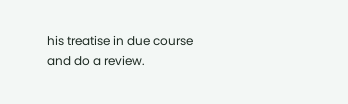his treatise in due course and do a review.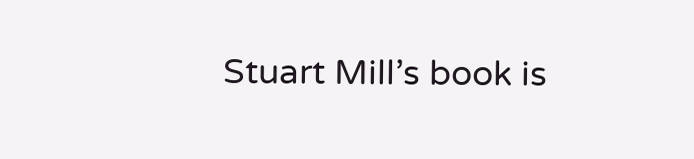Stuart Mill’s book is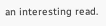an interesting read.